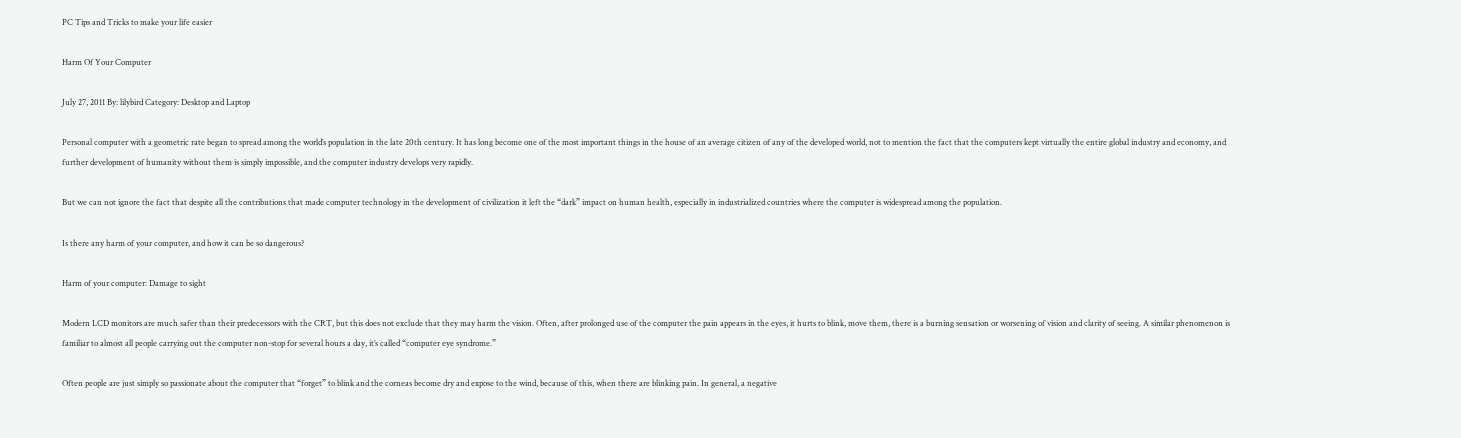PC Tips and Tricks to make your life easier

Harm Of Your Computer

July 27, 2011 By: lilybird Category: Desktop and Laptop

Personal computer with a geometric rate began to spread among the world’s population in the late 20th century. It has long become one of the most important things in the house of an average citizen of any of the developed world, not to mention the fact that the computers kept virtually the entire global industry and economy, and further development of humanity without them is simply impossible, and the computer industry develops very rapidly.

But we can not ignore the fact that despite all the contributions that made computer technology in the development of civilization it left the “dark” impact on human health, especially in industrialized countries where the computer is widespread among the population.

Is there any harm of your computer, and how it can be so dangerous?

Harm of your computer: Damage to sight

Modern LCD monitors are much safer than their predecessors with the CRT, but this does not exclude that they may harm the vision. Often, after prolonged use of the computer the pain appears in the eyes, it hurts to blink, move them, there is a burning sensation or worsening of vision and clarity of seeing. A similar phenomenon is familiar to almost all people carrying out the computer non-stop for several hours a day, it’s called “computer eye syndrome.”

Often people are just simply so passionate about the computer that “forget” to blink and the corneas become dry and expose to the wind, because of this, when there are blinking pain. In general, a negative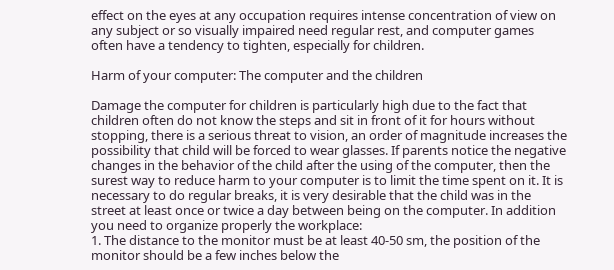effect on the eyes at any occupation requires intense concentration of view on any subject or so visually impaired need regular rest, and computer games often have a tendency to tighten, especially for children.

Harm of your computer: The computer and the children

Damage the computer for children is particularly high due to the fact that children often do not know the steps and sit in front of it for hours without stopping, there is a serious threat to vision, an order of magnitude increases the possibility that child will be forced to wear glasses. If parents notice the negative changes in the behavior of the child after the using of the computer, then the surest way to reduce harm to your computer is to limit the time spent on it. It is necessary to do regular breaks, it is very desirable that the child was in the street at least once or twice a day between being on the computer. In addition you need to organize properly the workplace:
1. The distance to the monitor must be at least 40-50 sm, the position of the monitor should be a few inches below the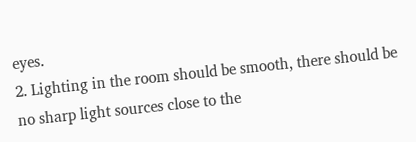eyes.
2. Lighting in the room should be smooth, there should be no sharp light sources close to the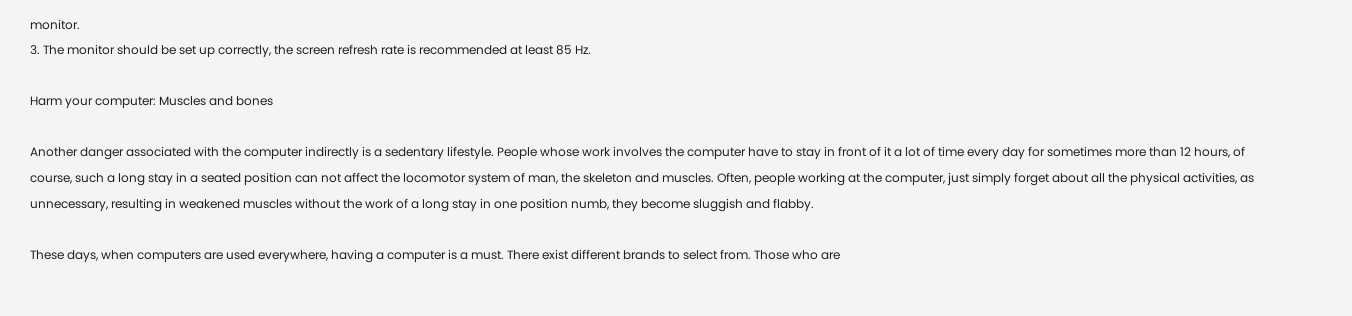monitor.
3. The monitor should be set up correctly, the screen refresh rate is recommended at least 85 Hz.

Harm your computer: Muscles and bones

Another danger associated with the computer indirectly is a sedentary lifestyle. People whose work involves the computer have to stay in front of it a lot of time every day for sometimes more than 12 hours, of course, such a long stay in a seated position can not affect the locomotor system of man, the skeleton and muscles. Often, people working at the computer, just simply forget about all the physical activities, as unnecessary, resulting in weakened muscles without the work of a long stay in one position numb, they become sluggish and flabby.

These days, when computers are used everywhere, having a computer is a must. There exist different brands to select from. Those who are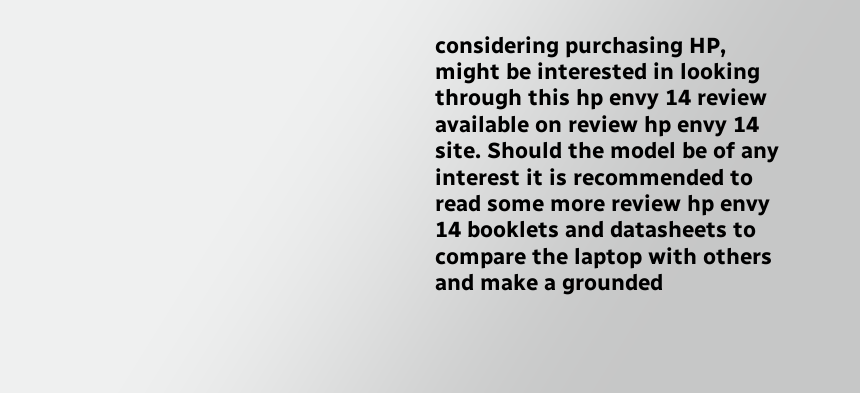considering purchasing HP, might be interested in looking through this hp envy 14 review available on review hp envy 14 site. Should the model be of any interest it is recommended to read some more review hp envy 14 booklets and datasheets to compare the laptop with others and make a grounded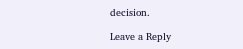decision.

Leave a Reply